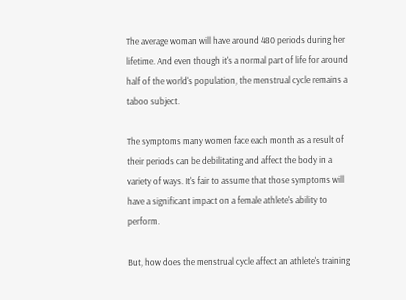The average woman will have around 480 periods during her lifetime. And even though it's a normal part of life for around half of the world's population, the menstrual cycle remains a taboo subject.

The symptoms many women face each month as a result of their periods can be debilitating and affect the body in a variety of ways. It's fair to assume that those symptoms will have a significant impact on a female athlete's ability to perform.

But, how does the menstrual cycle affect an athlete's training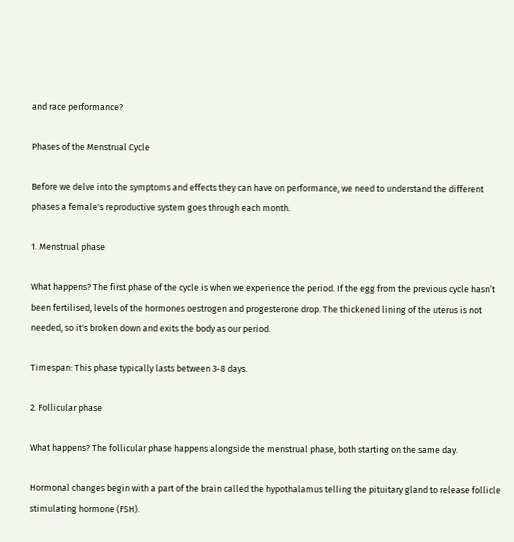and race performance?

Phases of the Menstrual Cycle

Before we delve into the symptoms and effects they can have on performance, we need to understand the different phases a female's reproductive system goes through each month.

1. Menstrual phase

What happens? The first phase of the cycle is when we experience the period. If the egg from the previous cycle hasn’t been fertilised, levels of the hormones oestrogen and progesterone drop. The thickened lining of the uterus is not needed, so it's broken down and exits the body as our period.

Timespan: This phase typically lasts between 3-8 days.

2. Follicular phase

What happens? The follicular phase happens alongside the menstrual phase, both starting on the same day.

Hormonal changes begin with a part of the brain called the hypothalamus telling the pituitary gland to release follicle stimulating hormone (FSH).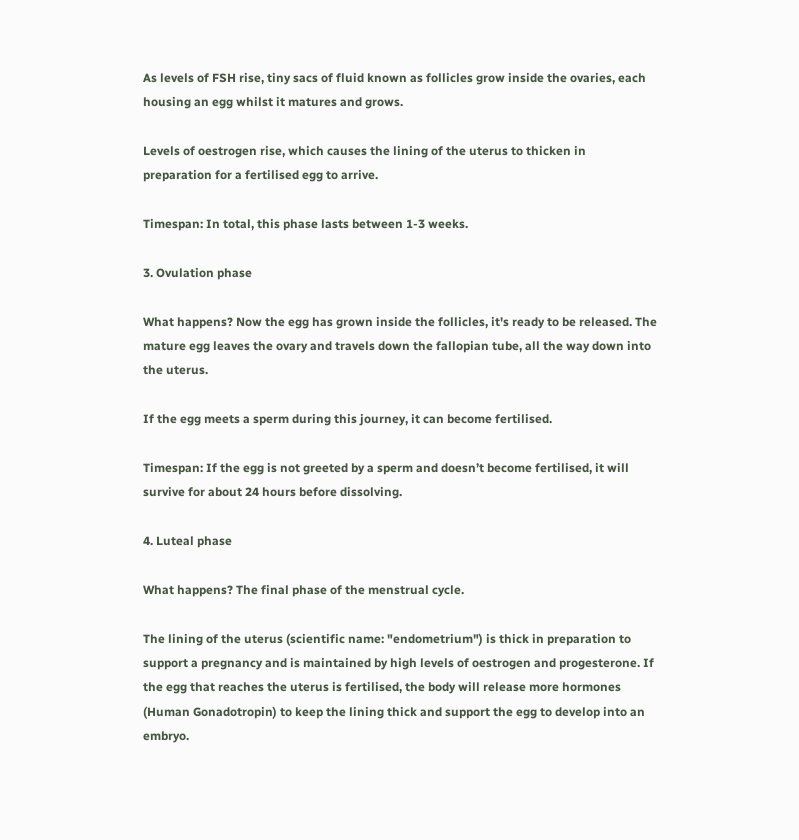As levels of FSH rise, tiny sacs of fluid known as follicles grow inside the ovaries, each housing an egg whilst it matures and grows.

Levels of oestrogen rise, which causes the lining of the uterus to thicken in preparation for a fertilised egg to arrive.

Timespan: In total, this phase lasts between 1-3 weeks.

3. Ovulation phase

What happens? Now the egg has grown inside the follicles, it's ready to be released. The mature egg leaves the ovary and travels down the fallopian tube, all the way down into the uterus.

If the egg meets a sperm during this journey, it can become fertilised.

Timespan: If the egg is not greeted by a sperm and doesn’t become fertilised, it will survive for about 24 hours before dissolving.

4. Luteal phase

What happens? The final phase of the menstrual cycle.

The lining of the uterus (scientific name: "endometrium") is thick in preparation to support a pregnancy and is maintained by high levels of oestrogen and progesterone. If the egg that reaches the uterus is fertilised, the body will release more hormones (Human Gonadotropin) to keep the lining thick and support the egg to develop into an embryo.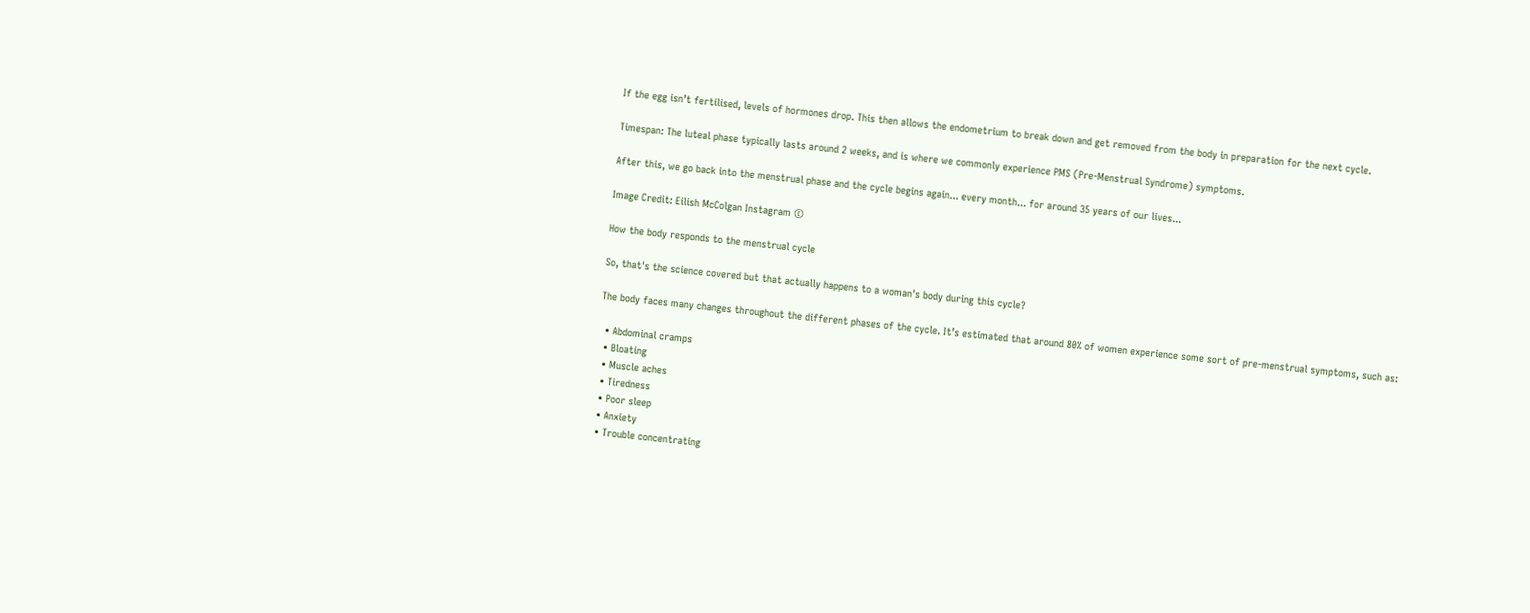If the egg isn’t fertilised, levels of hormones drop. This then allows the endometrium to break down and get removed from the body in preparation for the next cycle.

Timespan: The luteal phase typically lasts around 2 weeks, and is where we commonly experience PMS (Pre-Menstrual Syndrome) symptoms.

After this, we go back into the menstrual phase and the cycle begins again... every month... for around 35 years of our lives...

Image Credit: Eilish McColgan Instagram ©

How the body responds to the menstrual cycle

So, that's the science covered but that actually happens to a woman's body during this cycle?

The body faces many changes throughout the different phases of the cycle. It’s estimated that around 80% of women experience some sort of pre-menstrual symptoms, such as:

  • Abdominal cramps
  • Bloating
  • Muscle aches
  • Tiredness
  • Poor sleep
  • Anxiety
  • Trouble concentrating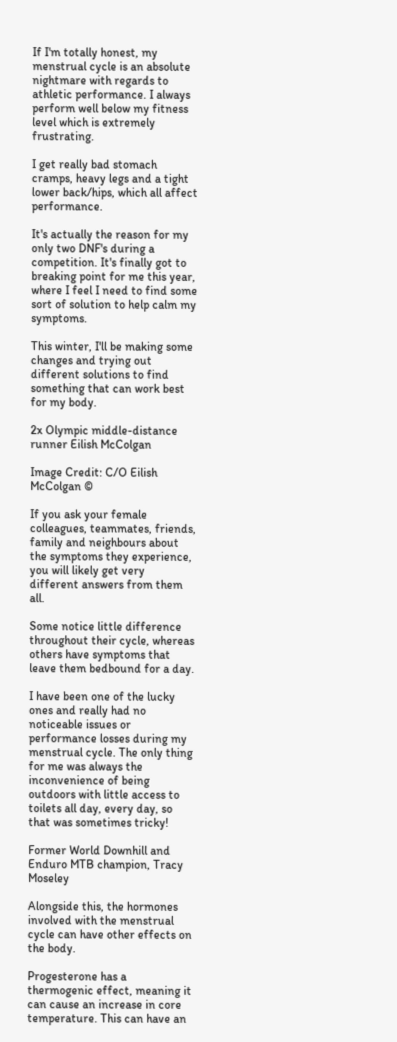If I'm totally honest, my menstrual cycle is an absolute nightmare with regards to athletic performance. I always perform well below my fitness level which is extremely frustrating.

I get really bad stomach cramps, heavy legs and a tight lower back/hips, which all affect performance.

It's actually the reason for my only two DNF's during a competition. It's finally got to breaking point for me this year, where I feel I need to find some sort of solution to help calm my symptoms.

This winter, I'll be making some changes and trying out different solutions to find something that can work best for my body.

2x Olympic middle-distance runner Eilish McColgan

Image Credit: C/O Eilish McColgan ©

If you ask your female colleagues, teammates, friends, family and neighbours about the symptoms they experience, you will likely get very different answers from them all.

Some notice little difference throughout their cycle, whereas others have symptoms that leave them bedbound for a day.

I have been one of the lucky ones and really had no noticeable issues or performance losses during my menstrual cycle. The only thing for me was always the inconvenience of being outdoors with little access to toilets all day, every day, so that was sometimes tricky!

Former World Downhill and Enduro MTB champion, Tracy Moseley

Alongside this, the hormones involved with the menstrual cycle can have other effects on the body.

Progesterone has a thermogenic effect, meaning it can cause an increase in core temperature. This can have an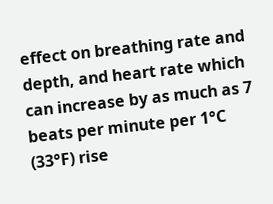effect on breathing rate and depth, and heart rate which can increase by as much as 7 beats per minute per 1°C (33°F) rise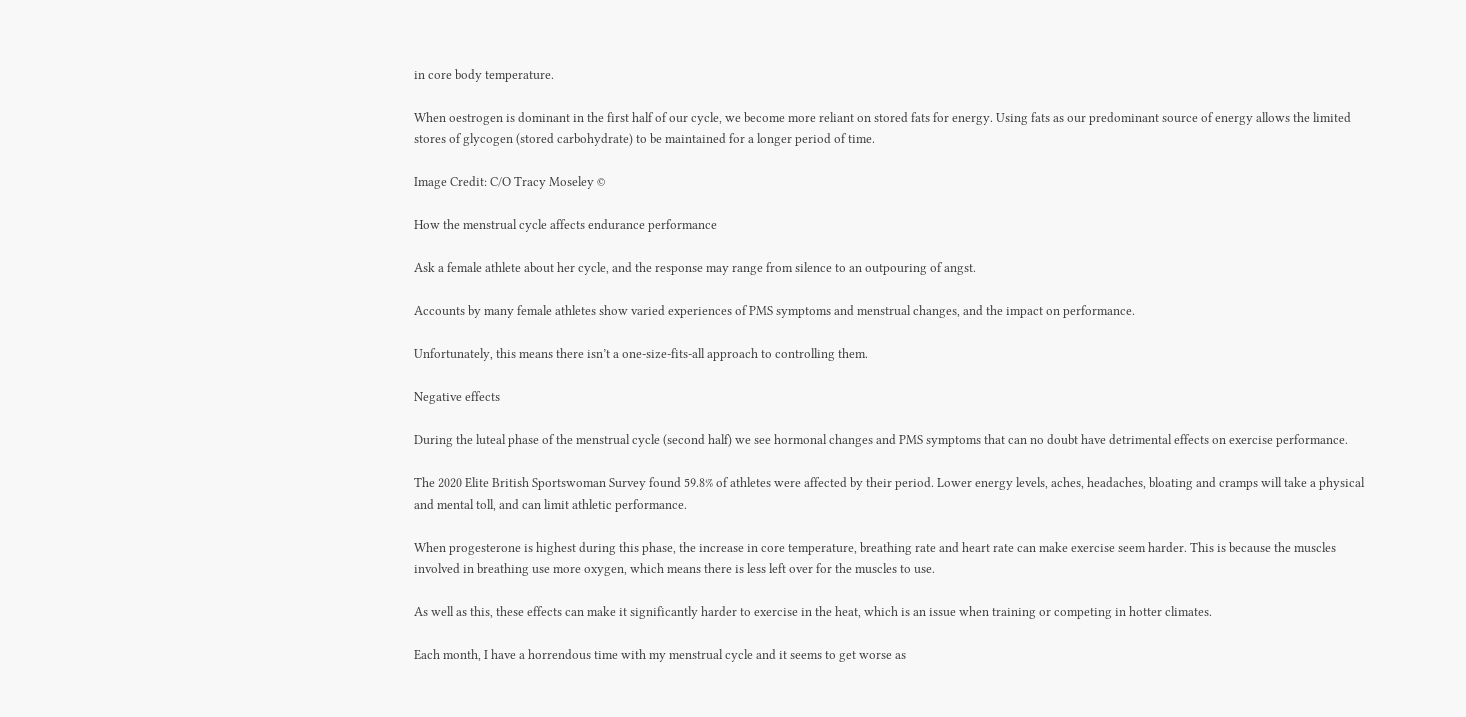in core body temperature.

When oestrogen is dominant in the first half of our cycle, we become more reliant on stored fats for energy. Using fats as our predominant source of energy allows the limited stores of glycogen (stored carbohydrate) to be maintained for a longer period of time.

Image Credit: C/O Tracy Moseley ©

How the menstrual cycle affects endurance performance

Ask a female athlete about her cycle, and the response may range from silence to an outpouring of angst.

Accounts by many female athletes show varied experiences of PMS symptoms and menstrual changes, and the impact on performance.

Unfortunately, this means there isn’t a one-size-fits-all approach to controlling them.

Negative effects

During the luteal phase of the menstrual cycle (second half) we see hormonal changes and PMS symptoms that can no doubt have detrimental effects on exercise performance.

The 2020 Elite British Sportswoman Survey found 59.8% of athletes were affected by their period. Lower energy levels, aches, headaches, bloating and cramps will take a physical and mental toll, and can limit athletic performance.

When progesterone is highest during this phase, the increase in core temperature, breathing rate and heart rate can make exercise seem harder. This is because the muscles involved in breathing use more oxygen, which means there is less left over for the muscles to use.

As well as this, these effects can make it significantly harder to exercise in the heat, which is an issue when training or competing in hotter climates.

Each month, I have a horrendous time with my menstrual cycle and it seems to get worse as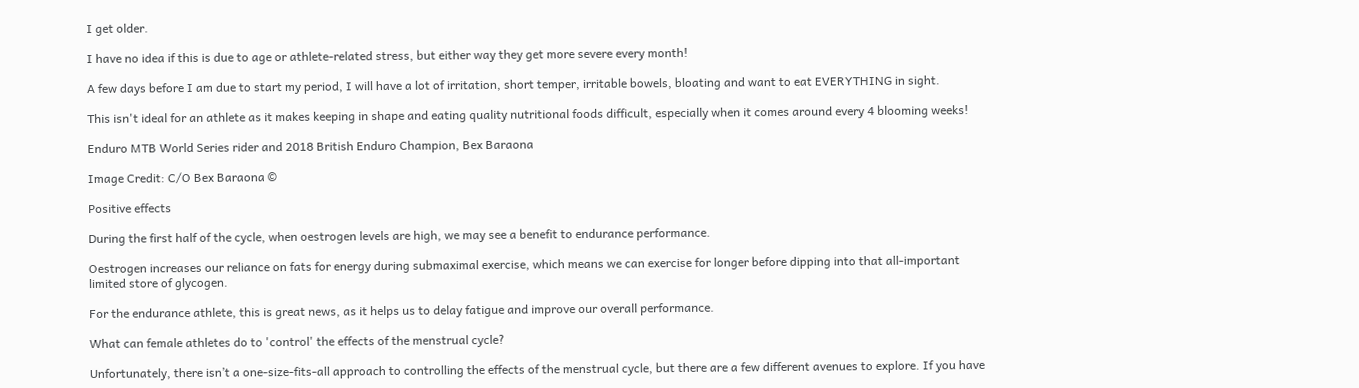I get older.

I have no idea if this is due to age or athlete-related stress, but either way they get more severe every month!

A few days before I am due to start my period, I will have a lot of irritation, short temper, irritable bowels, bloating and want to eat EVERYTHING in sight.

This isn't ideal for an athlete as it makes keeping in shape and eating quality nutritional foods difficult, especially when it comes around every 4 blooming weeks!

Enduro MTB World Series rider and 2018 British Enduro Champion, Bex Baraona

Image Credit: C/O Bex Baraona ©

Positive effects

During the first half of the cycle, when oestrogen levels are high, we may see a benefit to endurance performance.

Oestrogen increases our reliance on fats for energy during submaximal exercise, which means we can exercise for longer before dipping into that all-important limited store of glycogen.

For the endurance athlete, this is great news, as it helps us to delay fatigue and improve our overall performance.

What can female athletes do to 'control' the effects of the menstrual cycle?

Unfortunately, there isn’t a one-size-fits-all approach to controlling the effects of the menstrual cycle, but there are a few different avenues to explore. If you have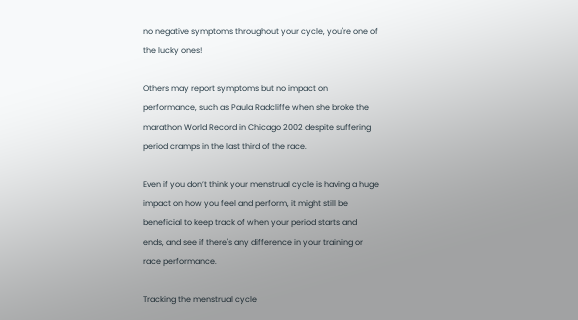no negative symptoms throughout your cycle, you're one of the lucky ones!

Others may report symptoms but no impact on performance, such as Paula Radcliffe when she broke the marathon World Record in Chicago 2002 despite suffering period cramps in the last third of the race.

Even if you don’t think your menstrual cycle is having a huge impact on how you feel and perform, it might still be beneficial to keep track of when your period starts and ends, and see if there's any difference in your training or race performance.

Tracking the menstrual cycle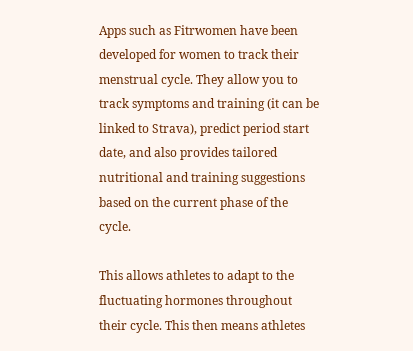Apps such as Fitrwomen have been developed for women to track their menstrual cycle. They allow you to track symptoms and training (it can be linked to Strava), predict period start date, and also provides tailored nutritional and training suggestions based on the current phase of the cycle.

This allows athletes to adapt to the fluctuating hormones throughout their cycle. This then means athletes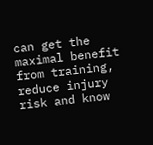can get the maximal benefit from training, reduce injury risk and know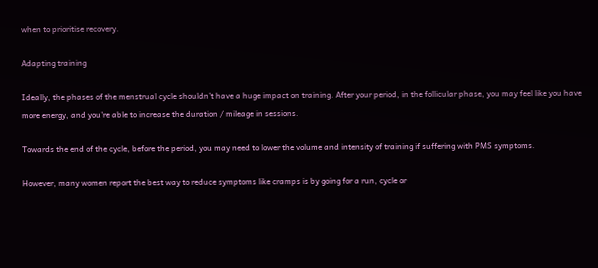when to prioritise recovery.

Adapting training

Ideally, the phases of the menstrual cycle shouldn’t have a huge impact on training. After your period, in the follicular phase, you may feel like you have more energy, and you're able to increase the duration / mileage in sessions.

Towards the end of the cycle, before the period, you may need to lower the volume and intensity of training if suffering with PMS symptoms.

However, many women report the best way to reduce symptoms like cramps is by going for a run, cycle or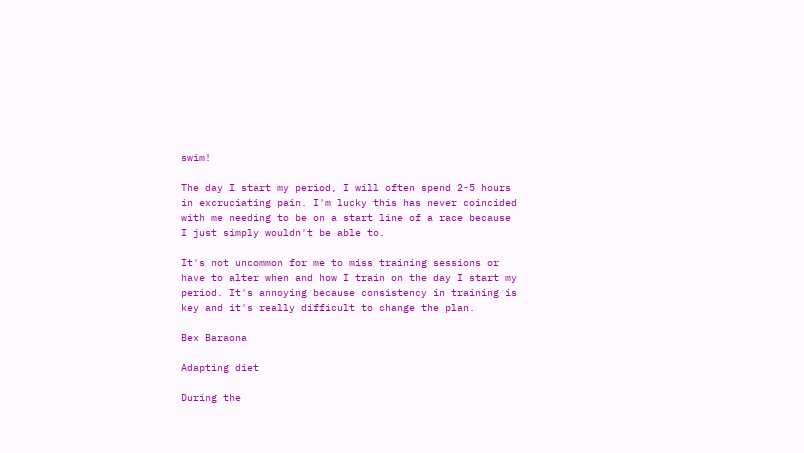swim!

The day I start my period, I will often spend 2-5 hours in excruciating pain. I'm lucky this has never coincided with me needing to be on a start line of a race because I just simply wouldn't be able to.

It's not uncommon for me to miss training sessions or have to alter when and how I train on the day I start my period. It's annoying because consistency in training is key and it's really difficult to change the plan.

Bex Baraona

Adapting diet

During the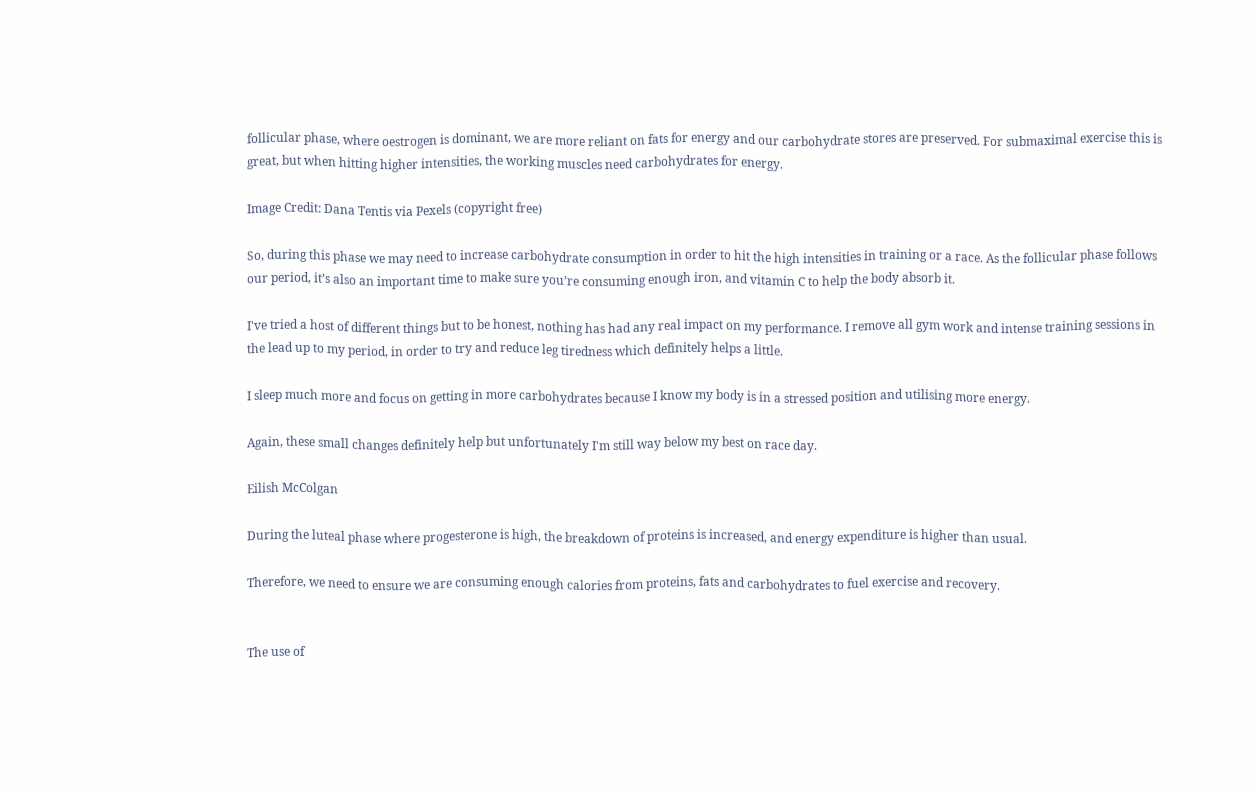follicular phase, where oestrogen is dominant, we are more reliant on fats for energy and our carbohydrate stores are preserved. For submaximal exercise this is great, but when hitting higher intensities, the working muscles need carbohydrates for energy.

Image Credit: Dana Tentis via Pexels (copyright free)

So, during this phase we may need to increase carbohydrate consumption in order to hit the high intensities in training or a race. As the follicular phase follows our period, it’s also an important time to make sure you’re consuming enough iron, and vitamin C to help the body absorb it.

I've tried a host of different things but to be honest, nothing has had any real impact on my performance. I remove all gym work and intense training sessions in the lead up to my period, in order to try and reduce leg tiredness which definitely helps a little.

I sleep much more and focus on getting in more carbohydrates because I know my body is in a stressed position and utilising more energy.

Again, these small changes definitely help but unfortunately I'm still way below my best on race day.

Eilish McColgan

During the luteal phase where progesterone is high, the breakdown of proteins is increased, and energy expenditure is higher than usual.

Therefore, we need to ensure we are consuming enough calories from proteins, fats and carbohydrates to fuel exercise and recovery.


The use of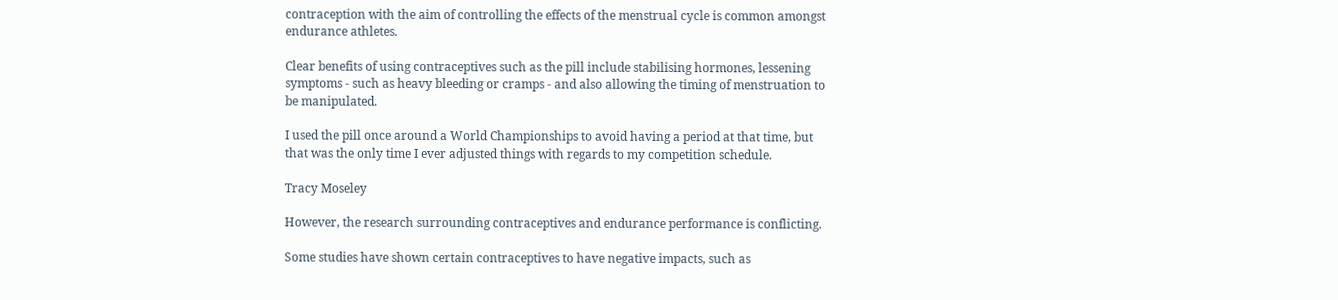contraception with the aim of controlling the effects of the menstrual cycle is common amongst endurance athletes.

Clear benefits of using contraceptives such as the pill include stabilising hormones, lessening symptoms - such as heavy bleeding or cramps - and also allowing the timing of menstruation to be manipulated.

I used the pill once around a World Championships to avoid having a period at that time, but that was the only time I ever adjusted things with regards to my competition schedule.

Tracy Moseley

However, the research surrounding contraceptives and endurance performance is conflicting.

Some studies have shown certain contraceptives to have negative impacts, such as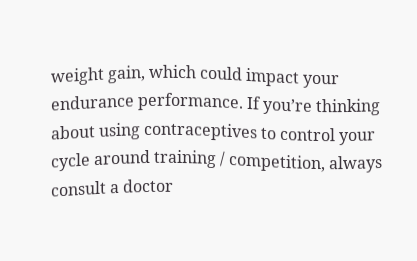weight gain, which could impact your endurance performance. If you’re thinking about using contraceptives to control your cycle around training / competition, always consult a doctor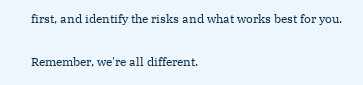first, and identify the risks and what works best for you.

Remember, we're all different.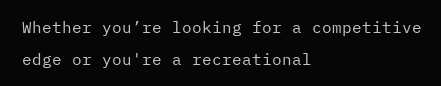Whether you’re looking for a competitive edge or you're a recreational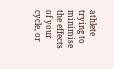athlete trying to minimise the effects of your cycle, or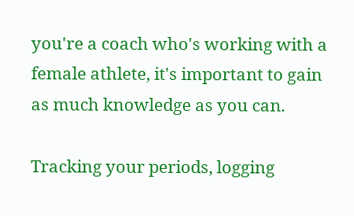you're a coach who's working with a female athlete, it's important to gain as much knowledge as you can.

Tracking your periods, logging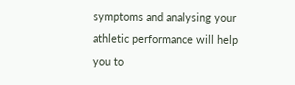symptoms and analysing your athletic performance will help you to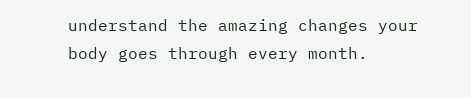understand the amazing changes your body goes through every month.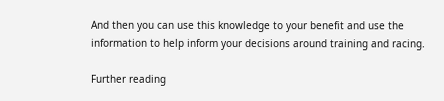And then you can use this knowledge to your benefit and use the information to help inform your decisions around training and racing.

Further reading